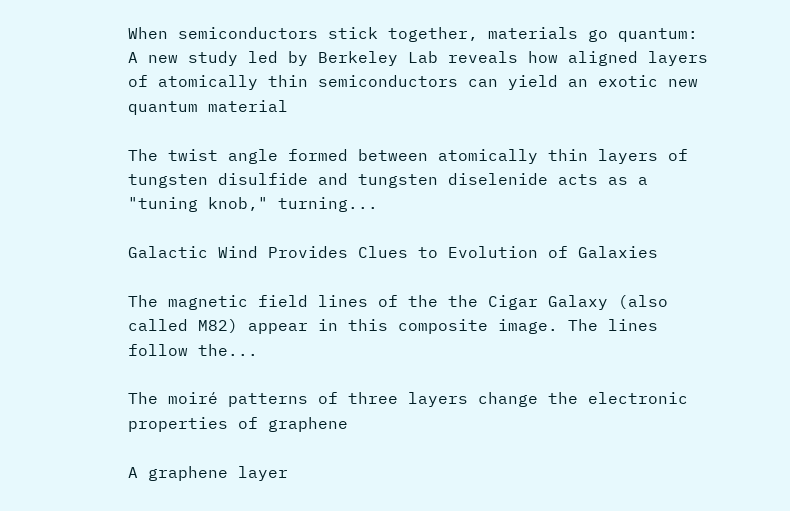When semiconductors stick together, materials go quantum: A new study led by Berkeley Lab reveals how aligned layers of atomically thin semiconductors can yield an exotic new quantum material

The twist angle formed between atomically thin layers of tungsten disulfide and tungsten diselenide acts as a "tuning knob," turning...

Galactic Wind Provides Clues to Evolution of Galaxies

The magnetic field lines of the the Cigar Galaxy (also called M82) appear in this composite image. The lines follow the...

The moiré patterns of three layers change the electronic properties of graphene

A graphene layer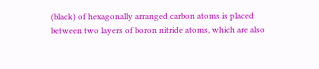(black) of hexagonally arranged carbon atoms is placed between two layers of boron nitride atoms, which are also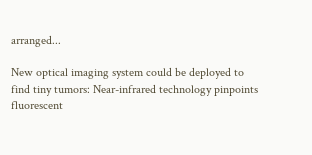arranged...

New optical imaging system could be deployed to find tiny tumors: Near-infrared technology pinpoints fluorescent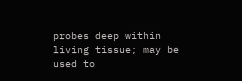probes deep within living tissue; may be used to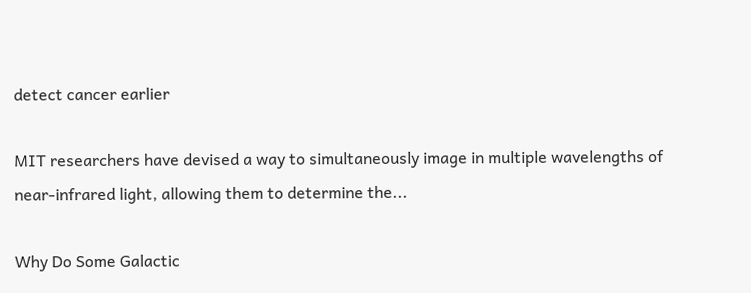detect cancer earlier

MIT researchers have devised a way to simultaneously image in multiple wavelengths of near-infrared light, allowing them to determine the...

Why Do Some Galactic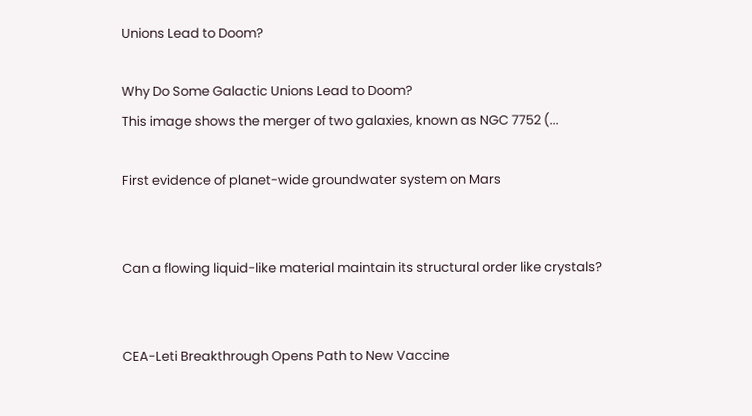Unions Lead to Doom?

Why Do Some Galactic Unions Lead to Doom?
This image shows the merger of two galaxies, known as NGC 7752 (...

First evidence of planet-wide groundwater system on Mars


Can a flowing liquid-like material maintain its structural order like crystals?


CEA-Leti Breakthrough Opens Path to New Vaccine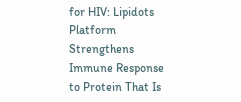for HIV: Lipidots Platform Strengthens Immune Response to Protein That Is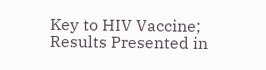Key to HIV Vaccine; Results Presented in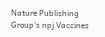Nature Publishing Group’s npj Vaccines